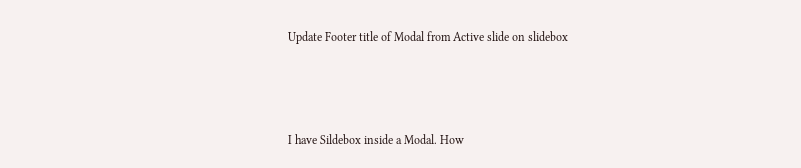Update Footer title of Modal from Active slide on slidebox



I have Sildebox inside a Modal. How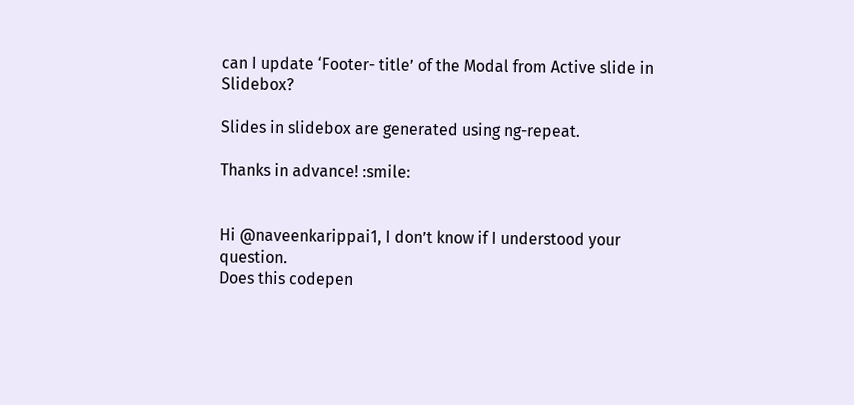can I update ‘Footer- title’ of the Modal from Active slide in Slidebox?

Slides in slidebox are generated using ng-repeat.

Thanks in advance! :smile:


Hi @naveenkarippai1, I don’t know if I understood your question.
Does this codepen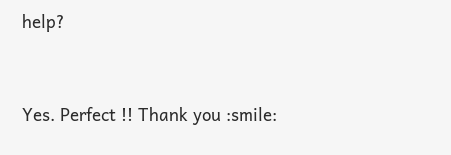help?


Yes. Perfect !! Thank you :smile: